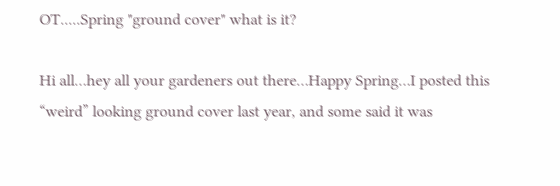OT.....Spring "ground cover" what is it?

Hi all…hey all your gardeners out there…Happy Spring…I posted this “weird” looking ground cover last year, and some said it was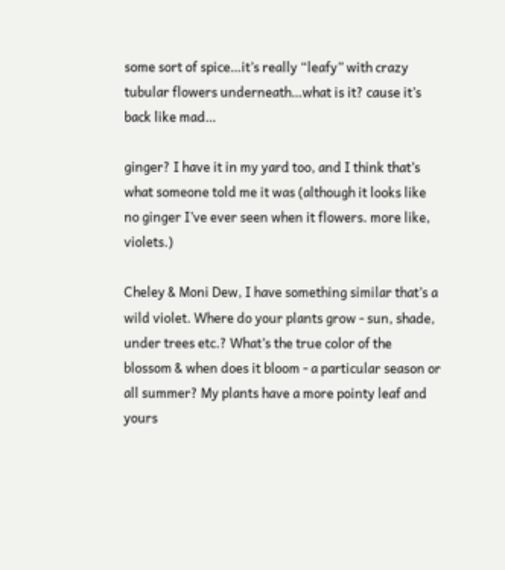some sort of spice…it’s really “leafy” with crazy tubular flowers underneath…what is it? cause it’s back like mad…

ginger? I have it in my yard too, and I think that’s what someone told me it was (although it looks like no ginger I’ve ever seen when it flowers. more like, violets.)

Cheley & Moni Dew, I have something similar that’s a wild violet. Where do your plants grow - sun, shade, under trees etc.? What’s the true color of the blossom & when does it bloom - a particular season or all summer? My plants have a more pointy leaf and yours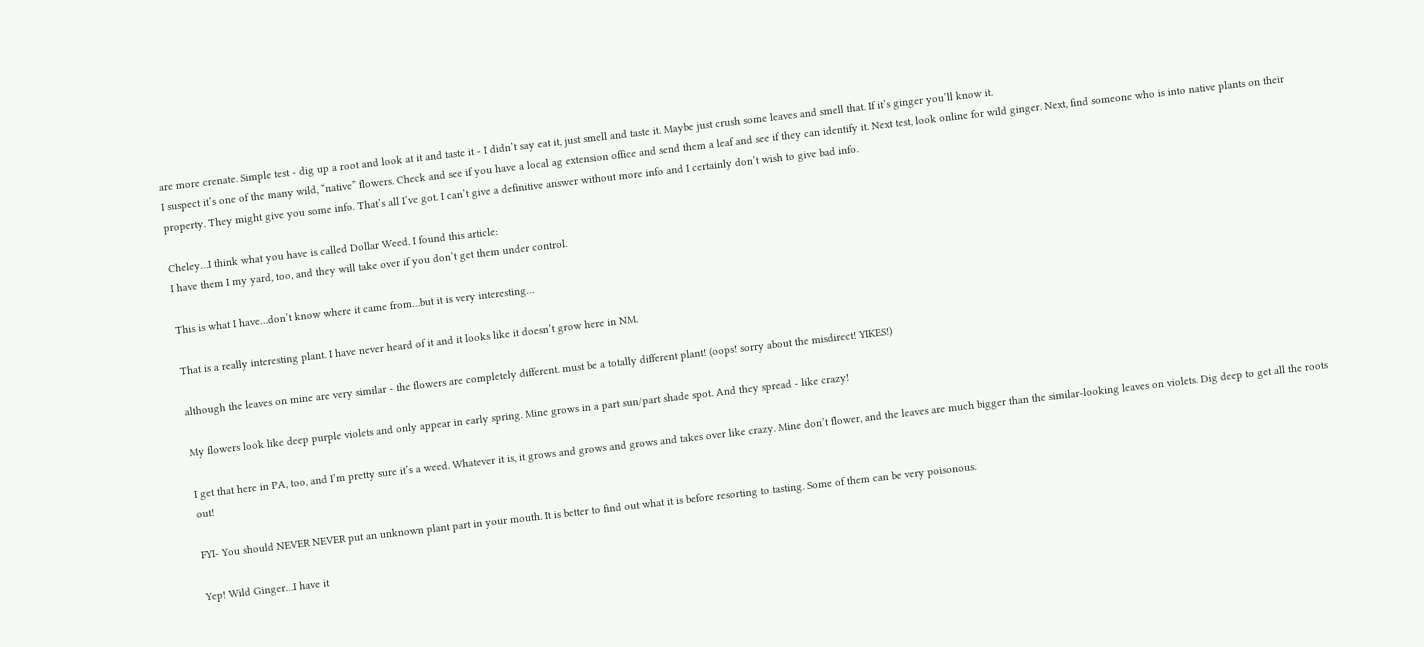are more crenate. Simple test - dig up a root and look at it and taste it - I didn’t say eat it, just smell and taste it. Maybe just crush some leaves and smell that. If it’s ginger you’ll know it.
I suspect it’s one of the many wild, “native” flowers. Check and see if you have a local ag extension office and send them a leaf and see if they can identify it. Next test, look online for wild ginger. Next, find someone who is into native plants on their property. They might give you some info. That’s all I’ve got. I can’t give a definitive answer without more info and I certainly don’t wish to give bad info.

Cheley…I think what you have is called Dollar Weed. I found this article:
I have them I my yard, too, and they will take over if you don’t get them under control.

This is what I have…don’t know where it came from…but it is very interesting…

That is a really interesting plant. I have never heard of it and it looks like it doesn’t grow here in NM.

although the leaves on mine are very similar - the flowers are completely different. must be a totally different plant! (oops! sorry about the misdirect! YIKES!)

My flowers look like deep purple violets and only appear in early spring. Mine grows in a part sun/part shade spot. And they spread - like crazy!

I get that here in PA, too, and I’m pretty sure it’s a weed. Whatever it is, it grows and grows and grows and takes over like crazy. Mine don’t flower, and the leaves are much bigger than the similar-looking leaves on violets. Dig deep to get all the roots out!

FYI- You should NEVER NEVER put an unknown plant part in your mouth. It is better to find out what it is before resorting to tasting. Some of them can be very poisonous.

Yep! Wild Ginger…I have it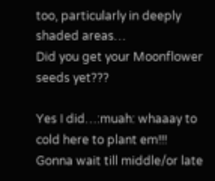too, particularly in deeply shaded areas…
Did you get your Moonflower seeds yet???

Yes I did…:muah: whaaay to cold here to plant em!!! Gonna wait till middle/or late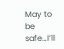May to be safe…I’ll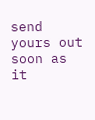send yours out soon as it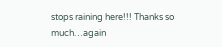stops raining here!!! Thanks so much…again